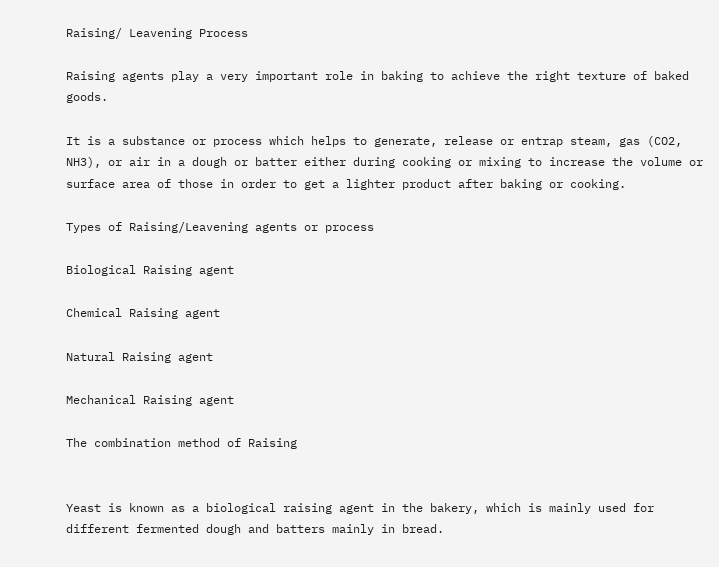Raising/ Leavening Process

Raising agents play a very important role in baking to achieve the right texture of baked goods.

It is a substance or process which helps to generate, release or entrap steam, gas (CO2, NH3), or air in a dough or batter either during cooking or mixing to increase the volume or surface area of those in order to get a lighter product after baking or cooking.

Types of Raising/Leavening agents or process

Biological Raising agent

Chemical Raising agent

Natural Raising agent

Mechanical Raising agent

The combination method of Raising


Yeast is known as a biological raising agent in the bakery, which is mainly used for different fermented dough and batters mainly in bread.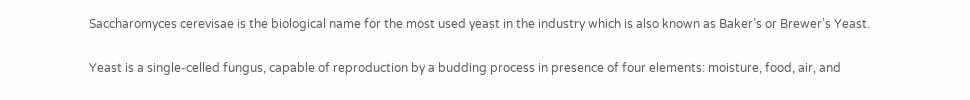Saccharomyces cerevisae is the biological name for the most used yeast in the industry which is also known as Baker’s or Brewer’s Yeast.

Yeast is a single-celled fungus, capable of reproduction by a budding process in presence of four elements: moisture, food, air, and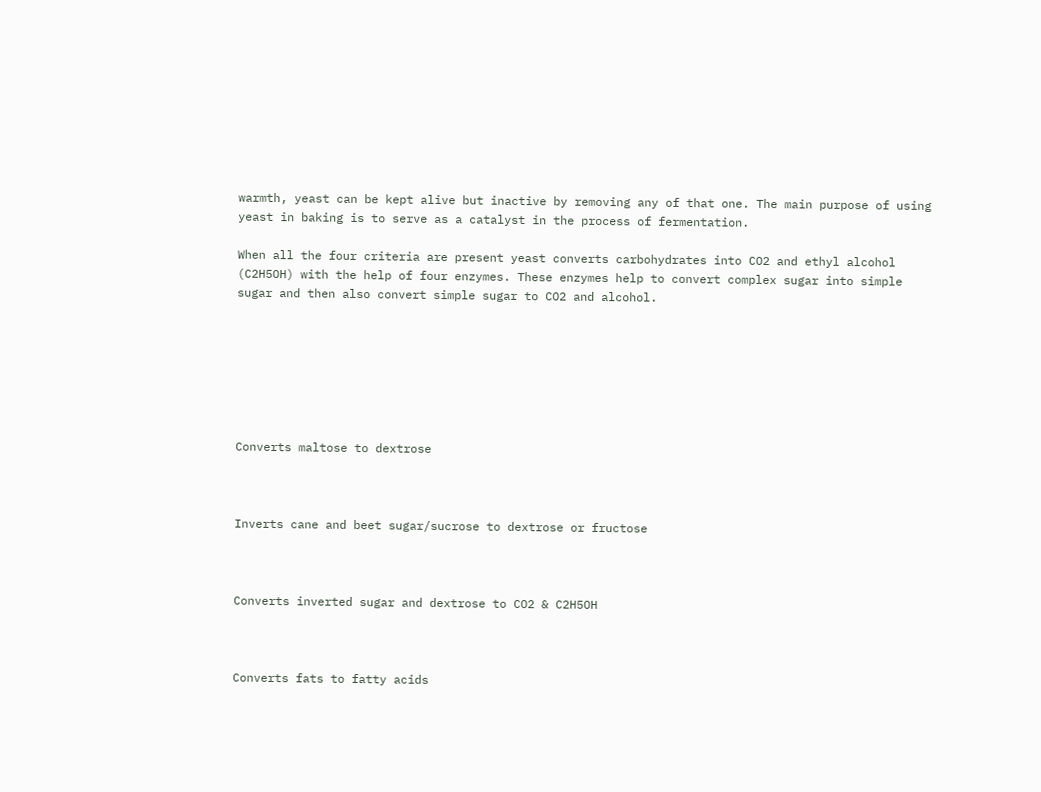warmth, yeast can be kept alive but inactive by removing any of that one. The main purpose of using yeast in baking is to serve as a catalyst in the process of fermentation.

When all the four criteria are present yeast converts carbohydrates into CO2 and ethyl alcohol (C2H5OH) with the help of four enzymes. These enzymes help to convert complex sugar into simple sugar and then also convert simple sugar to CO2 and alcohol.







Converts maltose to dextrose



Inverts cane and beet sugar/sucrose to dextrose or fructose



Converts inverted sugar and dextrose to CO2 & C2H5OH



Converts fats to fatty acids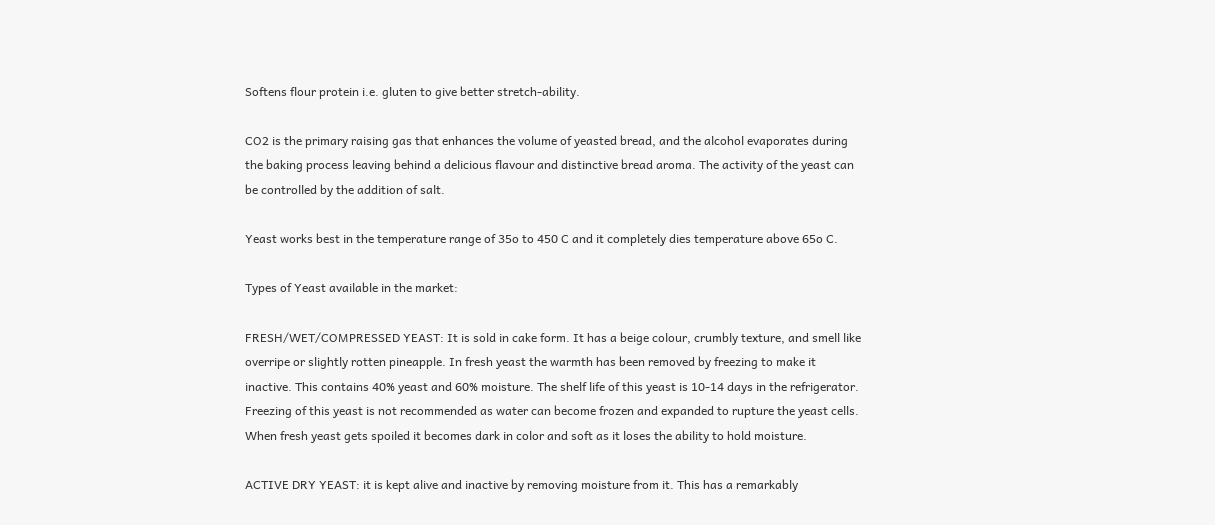Softens flour protein i.e. gluten to give better stretch-ability.

CO2 is the primary raising gas that enhances the volume of yeasted bread, and the alcohol evaporates during the baking process leaving behind a delicious flavour and distinctive bread aroma. The activity of the yeast can be controlled by the addition of salt.

Yeast works best in the temperature range of 35o to 450 C and it completely dies temperature above 65o C.

Types of Yeast available in the market:

FRESH/WET/COMPRESSED YEAST: It is sold in cake form. It has a beige colour, crumbly texture, and smell like overripe or slightly rotten pineapple. In fresh yeast the warmth has been removed by freezing to make it inactive. This contains 40% yeast and 60% moisture. The shelf life of this yeast is 10-14 days in the refrigerator. Freezing of this yeast is not recommended as water can become frozen and expanded to rupture the yeast cells. When fresh yeast gets spoiled it becomes dark in color and soft as it loses the ability to hold moisture.

ACTIVE DRY YEAST: it is kept alive and inactive by removing moisture from it. This has a remarkably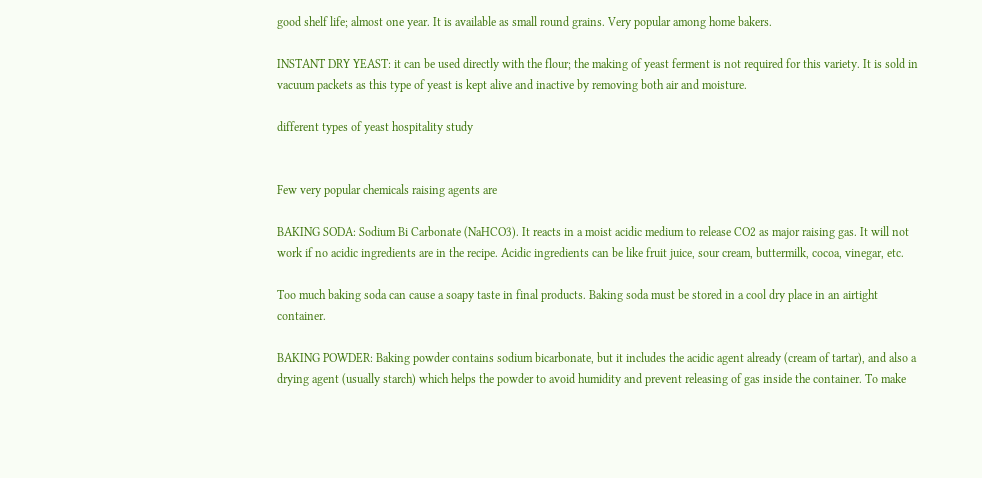good shelf life; almost one year. It is available as small round grains. Very popular among home bakers.

INSTANT DRY YEAST: it can be used directly with the flour; the making of yeast ferment is not required for this variety. It is sold in vacuum packets as this type of yeast is kept alive and inactive by removing both air and moisture.

different types of yeast hospitality study


Few very popular chemicals raising agents are

BAKING SODA: Sodium Bi Carbonate (NaHCO3). It reacts in a moist acidic medium to release CO2 as major raising gas. It will not work if no acidic ingredients are in the recipe. Acidic ingredients can be like fruit juice, sour cream, buttermilk, cocoa, vinegar, etc.

Too much baking soda can cause a soapy taste in final products. Baking soda must be stored in a cool dry place in an airtight container.

BAKING POWDER: Baking powder contains sodium bicarbonate, but it includes the acidic agent already (cream of tartar), and also a drying agent (usually starch) which helps the powder to avoid humidity and prevent releasing of gas inside the container. To make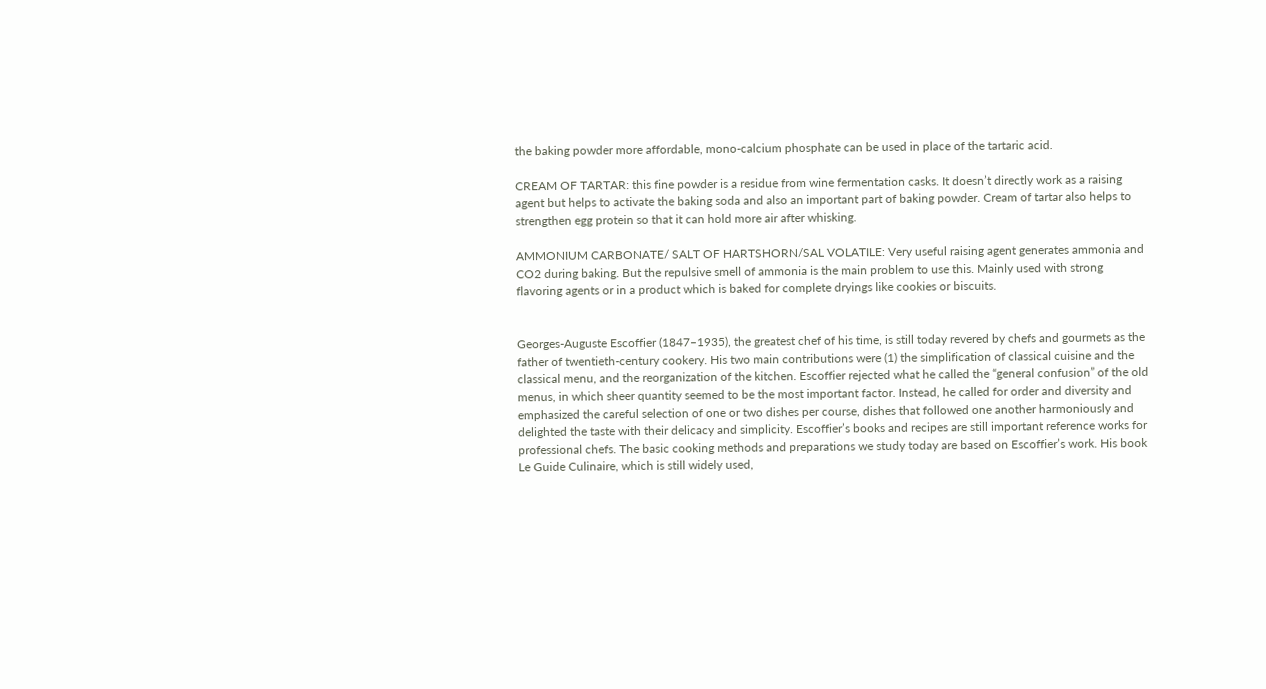the baking powder more affordable, mono-calcium phosphate can be used in place of the tartaric acid.

CREAM OF TARTAR: this fine powder is a residue from wine fermentation casks. It doesn’t directly work as a raising agent but helps to activate the baking soda and also an important part of baking powder. Cream of tartar also helps to strengthen egg protein so that it can hold more air after whisking.

AMMONIUM CARBONATE/ SALT OF HARTSHORN/SAL VOLATILE: Very useful raising agent generates ammonia and CO2 during baking. But the repulsive smell of ammonia is the main problem to use this. Mainly used with strong flavoring agents or in a product which is baked for complete dryings like cookies or biscuits.


Georges-Auguste Escoffier (1847–1935), the greatest chef of his time, is still today revered by chefs and gourmets as the father of twentieth-century cookery. His two main contributions were (1) the simplification of classical cuisine and the classical menu, and the reorganization of the kitchen. Escoffier rejected what he called the “general confusion” of the old menus, in which sheer quantity seemed to be the most important factor. Instead, he called for order and diversity and emphasized the careful selection of one or two dishes per course, dishes that followed one another harmoniously and delighted the taste with their delicacy and simplicity. Escoffier’s books and recipes are still important reference works for professional chefs. The basic cooking methods and preparations we study today are based on Escoffier’s work. His book Le Guide Culinaire, which is still widely used,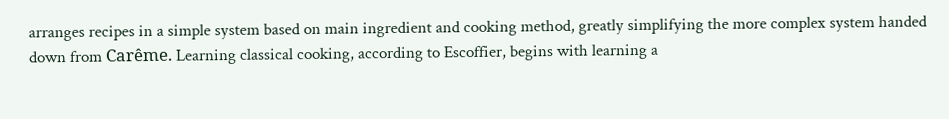arranges recipes in a simple system based on main ingredient and cooking method, greatly simplifying the more complex system handed down from Carême. Learning classical cooking, according to Escoffier, begins with learning a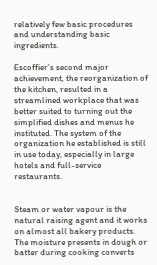relatively few basic procedures and understanding basic ingredients.

Escoffier’s second major achievement, the reorganization of the kitchen, resulted in a streamlined workplace that was better suited to turning out the simplified dishes and menus he instituted. The system of the organization he established is still in use today, especially in large hotels and full-service restaurants.


Steam or water vapour is the natural raising agent and it works on almost all bakery products. The moisture presents in dough or batter during cooking converts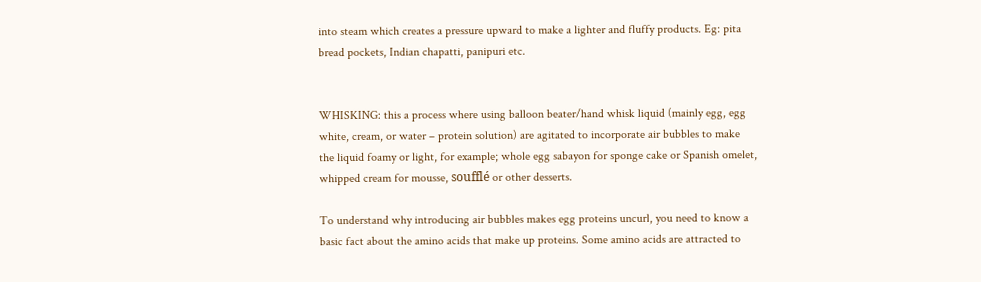into steam which creates a pressure upward to make a lighter and fluffy products. Eg: pita bread pockets, Indian chapatti, panipuri etc.


WHISKING: this a process where using balloon beater/hand whisk liquid (mainly egg, egg white, cream, or water – protein solution) are agitated to incorporate air bubbles to make the liquid foamy or light, for example; whole egg sabayon for sponge cake or Spanish omelet, whipped cream for mousse, soufflé or other desserts.

To understand why introducing air bubbles makes egg proteins uncurl, you need to know a basic fact about the amino acids that make up proteins. Some amino acids are attracted to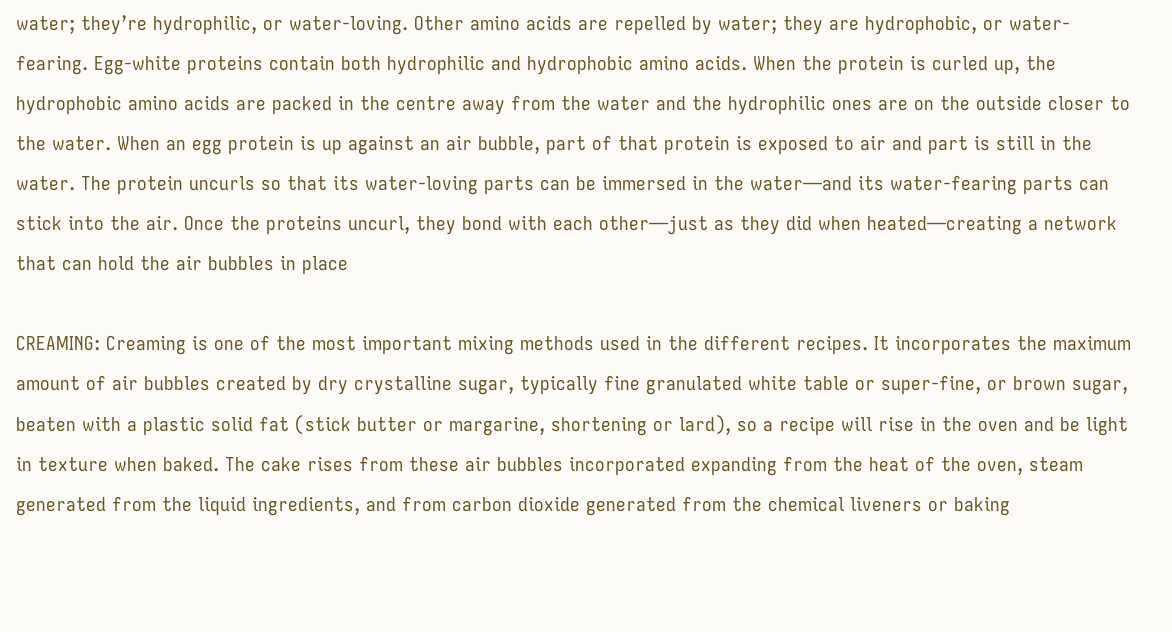water; they’re hydrophilic, or water-loving. Other amino acids are repelled by water; they are hydrophobic, or water-fearing. Egg-white proteins contain both hydrophilic and hydrophobic amino acids. When the protein is curled up, the hydrophobic amino acids are packed in the centre away from the water and the hydrophilic ones are on the outside closer to the water. When an egg protein is up against an air bubble, part of that protein is exposed to air and part is still in the water. The protein uncurls so that its water-loving parts can be immersed in the water—and its water-fearing parts can stick into the air. Once the proteins uncurl, they bond with each other—just as they did when heated—creating a network that can hold the air bubbles in place

CREAMING: Creaming is one of the most important mixing methods used in the different recipes. It incorporates the maximum amount of air bubbles created by dry crystalline sugar, typically fine granulated white table or super-fine, or brown sugar, beaten with a plastic solid fat (stick butter or margarine, shortening or lard), so a recipe will rise in the oven and be light in texture when baked. The cake rises from these air bubbles incorporated expanding from the heat of the oven, steam generated from the liquid ingredients, and from carbon dioxide generated from the chemical liveners or baking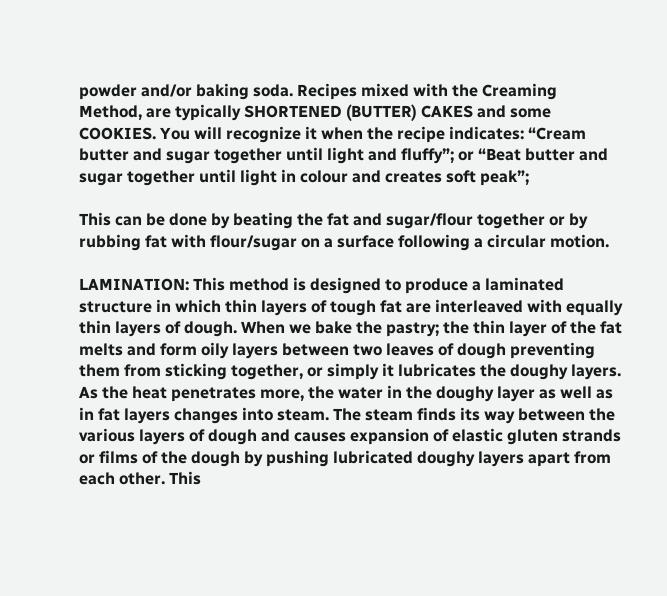powder and/or baking soda. Recipes mixed with the Creaming Method, are typically SHORTENED (BUTTER) CAKES and some COOKIES. You will recognize it when the recipe indicates: “Cream butter and sugar together until light and fluffy”; or “Beat butter and sugar together until light in colour and creates soft peak”;

This can be done by beating the fat and sugar/flour together or by rubbing fat with flour/sugar on a surface following a circular motion.

LAMINATION: This method is designed to produce a laminated structure in which thin layers of tough fat are interleaved with equally thin layers of dough. When we bake the pastry; the thin layer of the fat melts and form oily layers between two leaves of dough preventing them from sticking together, or simply it lubricates the doughy layers.  As the heat penetrates more, the water in the doughy layer as well as in fat layers changes into steam. The steam finds its way between the various layers of dough and causes expansion of elastic gluten strands or films of the dough by pushing lubricated doughy layers apart from each other. This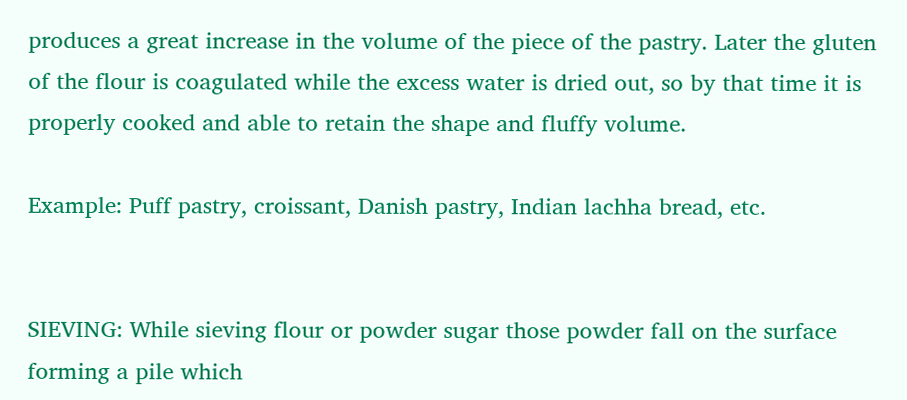produces a great increase in the volume of the piece of the pastry. Later the gluten of the flour is coagulated while the excess water is dried out, so by that time it is properly cooked and able to retain the shape and fluffy volume.

Example: Puff pastry, croissant, Danish pastry, Indian lachha bread, etc.


SIEVING: While sieving flour or powder sugar those powder fall on the surface forming a pile which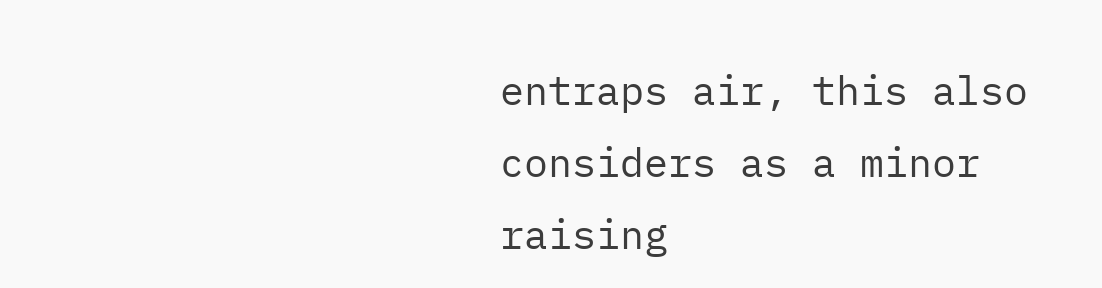entraps air, this also considers as a minor raising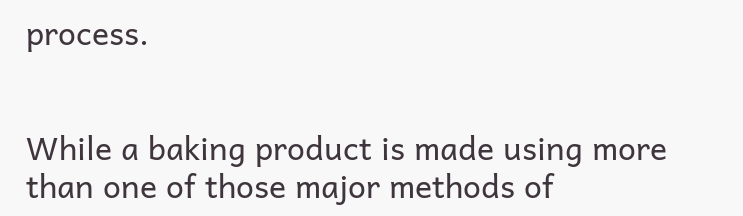process.


While a baking product is made using more than one of those major methods of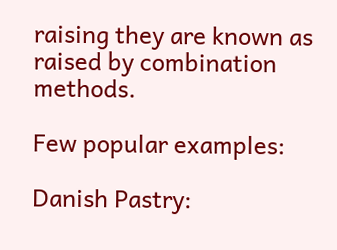raising they are known as raised by combination methods.

Few popular examples:

Danish Pastry: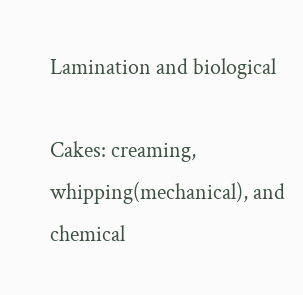Lamination and biological

Cakes: creaming, whipping(mechanical), and chemical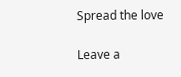Spread the love

Leave a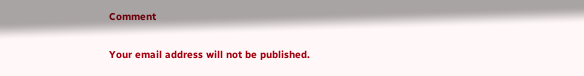Comment

Your email address will not be published.